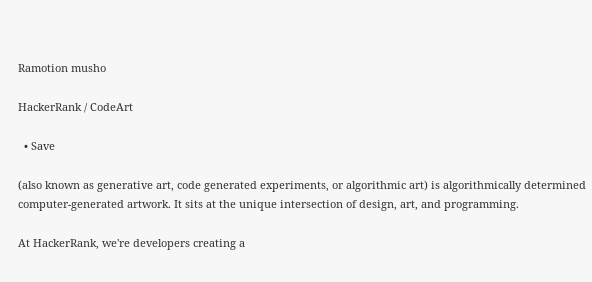Ramotion musho

HackerRank / CodeArt

  • Save

(also known as generative art, code generated experiments, or algorithmic art) is algorithmically determined computer-generated artwork. It sits at the unique intersection of design, art, and programming.

At HackerRank, we're developers creating a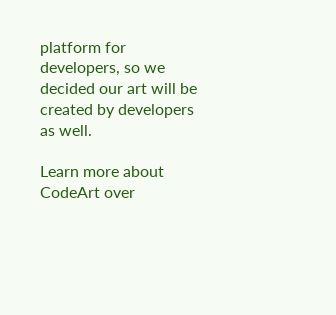platform for developers, so we decided our art will be created by developers as well.

Learn more about CodeArt over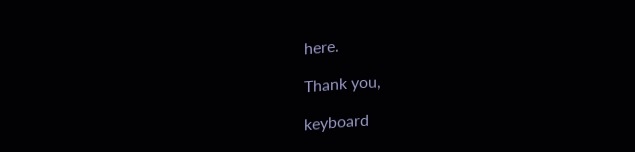here.

Thank you,

keyboard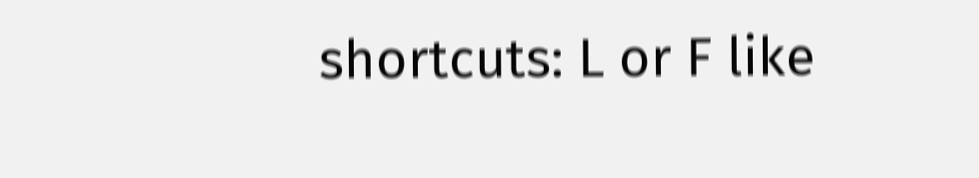shortcuts: L or F like